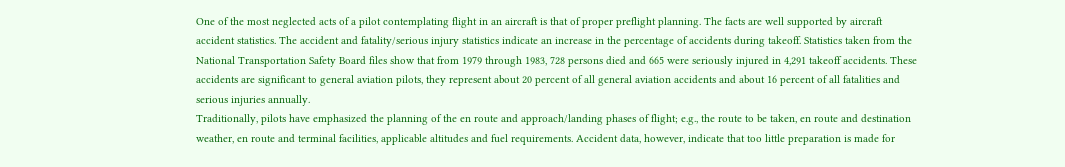One of the most neglected acts of a pilot contemplating flight in an aircraft is that of proper preflight planning. The facts are well supported by aircraft accident statistics. The accident and fatality/serious injury statistics indicate an increase in the percentage of accidents during takeoff. Statistics taken from the National Transportation Safety Board files show that from 1979 through 1983, 728 persons died and 665 were seriously injured in 4,291 takeoff accidents. These accidents are significant to general aviation pilots, they represent about 20 percent of all general aviation accidents and about 16 percent of all fatalities and serious injuries annually.
Traditionally, pilots have emphasized the planning of the en route and approach/landing phases of flight; e.g., the route to be taken, en route and destination weather, en route and terminal facilities, applicable altitudes and fuel requirements. Accident data, however, indicate that too little preparation is made for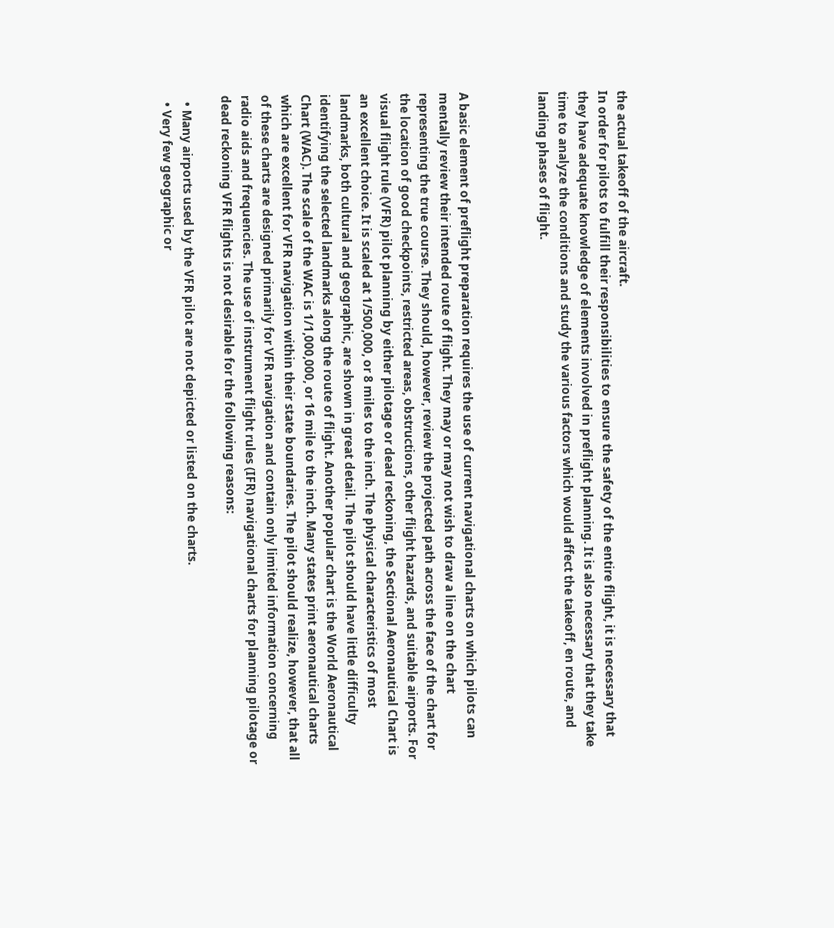the actual takeoff of the aircraft.
In order for pilots to fulfill their responsibilities to ensure the safety of the entire flight, it is necessary that they have adequate knowledge of elements involved in preflight planning. It is also necessary that they take time to analyze the conditions and study the various factors which would affect the takeoff, en route, and landing phases of flight.



A basic element of preflight preparation requires the use of current navigational charts on which pilots can mentally review their intended route of flight. They may or may not wish to draw a line on the chart representing the true course. They should, however, review the projected path across the face of the chart for the location of good checkpoints, restricted areas, obstructions, other flight hazards, and suitable airports. For visual flight rule (VFR) pilot planning by either pilotage or dead reckoning, the Sectional Aeronautical Chart is an excellent choice. It is scaled at 1/500,000, or 8 miles to the inch. The physical characteristics of most landmarks, both cultural and geographic, are shown in great detail. The pilot should have little difficulty identifying the selected landmarks along the route of flight. Another popular chart is the World Aeronautical Chart (WAC). The scale of the WAC is 1/1,000,000, or 16 mile to the inch. Many states print aeronautical charts which are excellent for VFR navigation within their state boundaries. The pilot should realize, however, that all of these charts are designed primarily for VFR navigation and contain only limited information concerning radio aids and frequencies. The use of instrument flight rules (IFR) navigational charts for planning pilotage or dead reckoning VFR flights is not desirable for the following reasons:

  • Many airports used by the VFR pilot are not depicted or listed on the charts.
  • Very few geographic or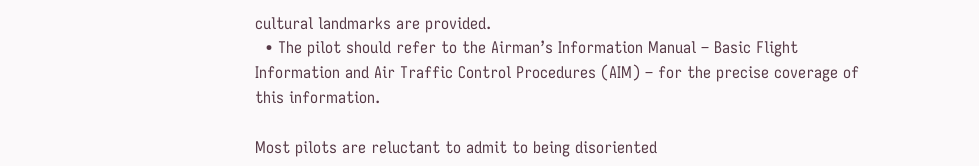cultural landmarks are provided.
  • The pilot should refer to the Airman’s Information Manual – Basic Flight Information and Air Traffic Control Procedures (AIM) – for the precise coverage of this information.

Most pilots are reluctant to admit to being disoriented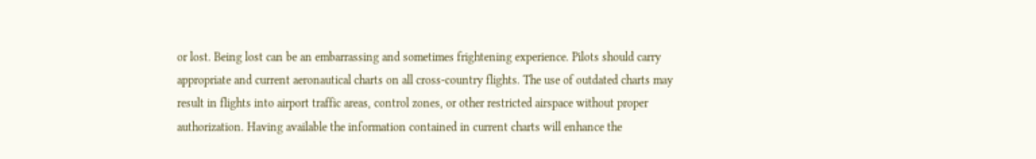or lost. Being lost can be an embarrassing and sometimes frightening experience. Pilots should carry appropriate and current aeronautical charts on all cross-country flights. The use of outdated charts may result in flights into airport traffic areas, control zones, or other restricted airspace without proper authorization. Having available the information contained in current charts will enhance the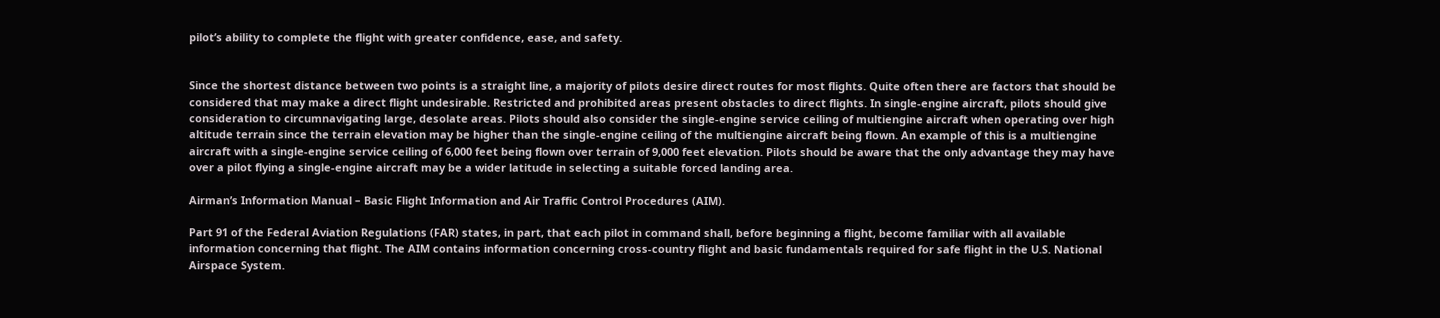pilot’s ability to complete the flight with greater confidence, ease, and safety.


Since the shortest distance between two points is a straight line, a majority of pilots desire direct routes for most flights. Quite often there are factors that should be considered that may make a direct flight undesirable. Restricted and prohibited areas present obstacles to direct flights. In single-engine aircraft, pilots should give consideration to circumnavigating large, desolate areas. Pilots should also consider the single-engine service ceiling of multiengine aircraft when operating over high altitude terrain since the terrain elevation may be higher than the single-engine ceiling of the multiengine aircraft being flown. An example of this is a multiengine aircraft with a single-engine service ceiling of 6,000 feet being flown over terrain of 9,000 feet elevation. Pilots should be aware that the only advantage they may have over a pilot flying a single-engine aircraft may be a wider latitude in selecting a suitable forced landing area.

Airman’s Information Manual – Basic Flight Information and Air Traffic Control Procedures (AIM).

Part 91 of the Federal Aviation Regulations (FAR) states, in part, that each pilot in command shall, before beginning a flight, become familiar with all available information concerning that flight. The AIM contains information concerning cross-country flight and basic fundamentals required for safe flight in the U.S. National Airspace System.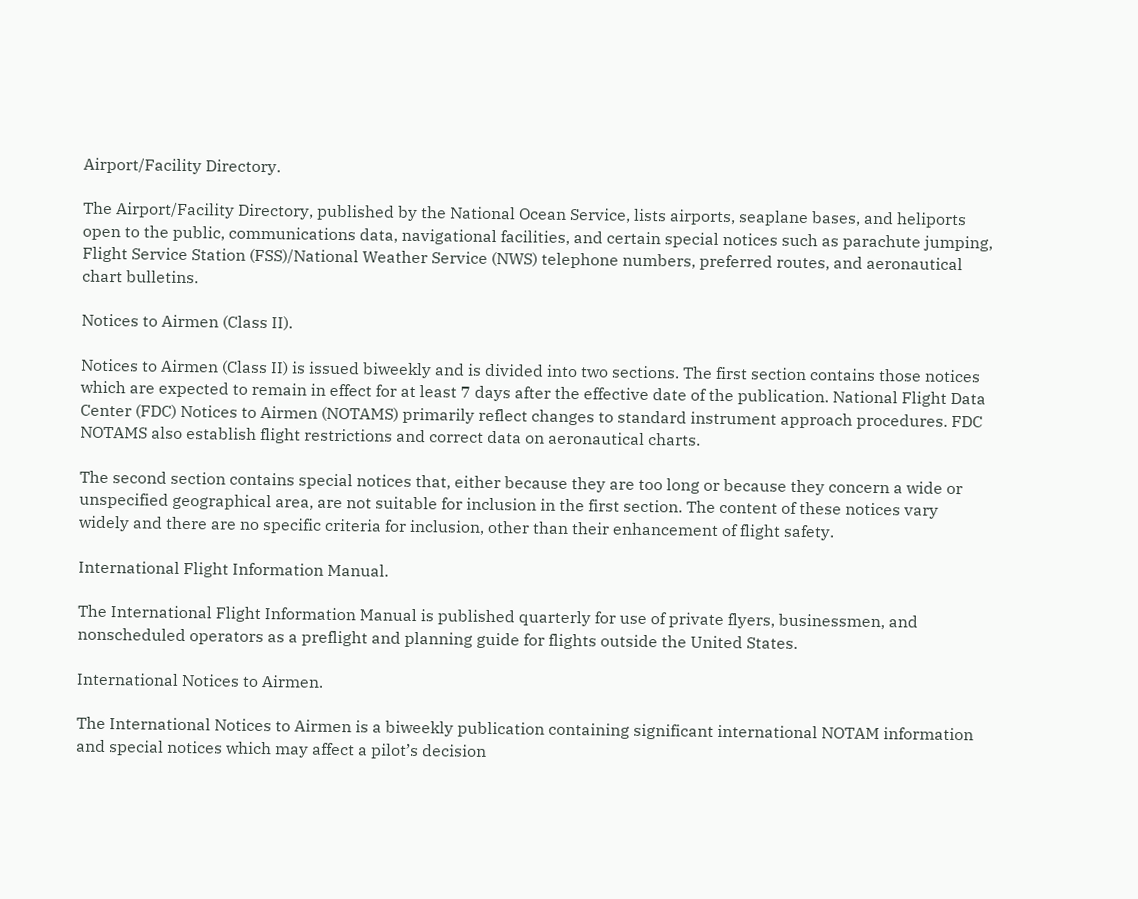Airport/Facility Directory.

The Airport/Facility Directory, published by the National Ocean Service, lists airports, seaplane bases, and heliports open to the public, communications data, navigational facilities, and certain special notices such as parachute jumping, Flight Service Station (FSS)/National Weather Service (NWS) telephone numbers, preferred routes, and aeronautical chart bulletins.

Notices to Airmen (Class II).

Notices to Airmen (Class II) is issued biweekly and is divided into two sections. The first section contains those notices which are expected to remain in effect for at least 7 days after the effective date of the publication. National Flight Data Center (FDC) Notices to Airmen (NOTAMS) primarily reflect changes to standard instrument approach procedures. FDC NOTAMS also establish flight restrictions and correct data on aeronautical charts.

The second section contains special notices that, either because they are too long or because they concern a wide or unspecified geographical area, are not suitable for inclusion in the first section. The content of these notices vary widely and there are no specific criteria for inclusion, other than their enhancement of flight safety.

International Flight Information Manual.

The International Flight Information Manual is published quarterly for use of private flyers, businessmen, and nonscheduled operators as a preflight and planning guide for flights outside the United States.

International Notices to Airmen.

The International Notices to Airmen is a biweekly publication containing significant international NOTAM information and special notices which may affect a pilot’s decision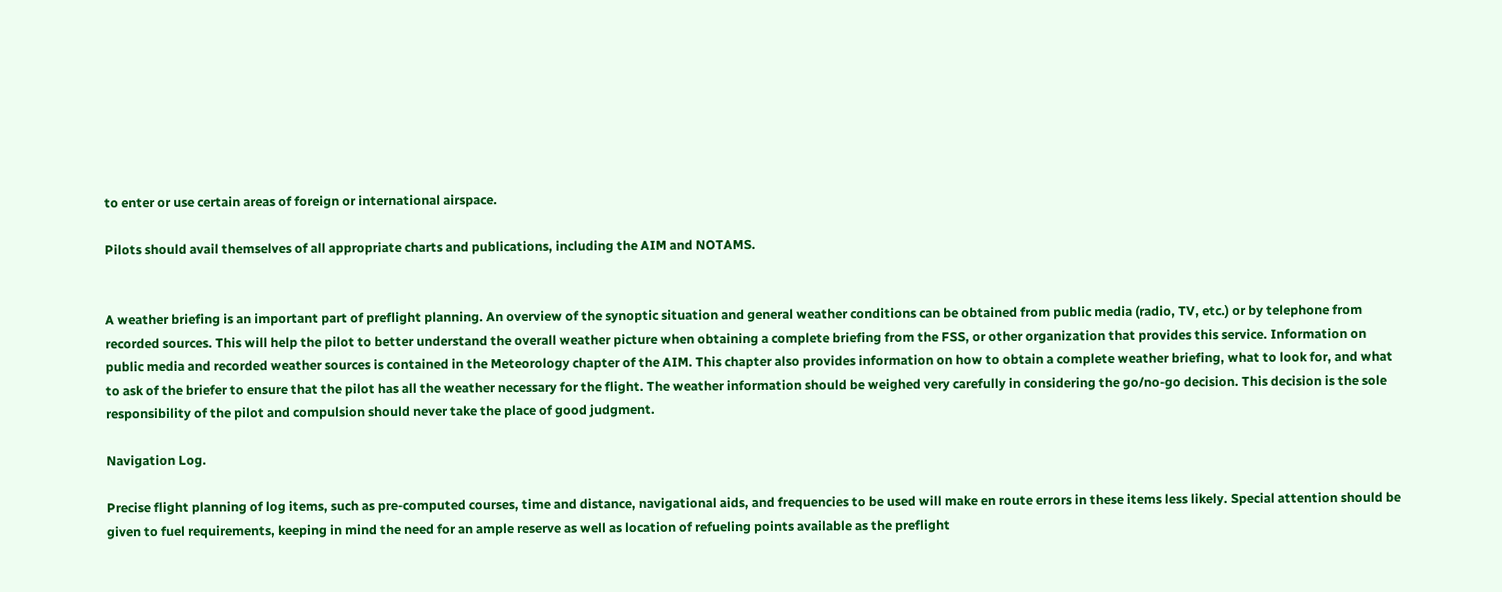to enter or use certain areas of foreign or international airspace.

Pilots should avail themselves of all appropriate charts and publications, including the AIM and NOTAMS.


A weather briefing is an important part of preflight planning. An overview of the synoptic situation and general weather conditions can be obtained from public media (radio, TV, etc.) or by telephone from recorded sources. This will help the pilot to better understand the overall weather picture when obtaining a complete briefing from the FSS, or other organization that provides this service. Information on public media and recorded weather sources is contained in the Meteorology chapter of the AIM. This chapter also provides information on how to obtain a complete weather briefing, what to look for, and what to ask of the briefer to ensure that the pilot has all the weather necessary for the flight. The weather information should be weighed very carefully in considering the go/no-go decision. This decision is the sole responsibility of the pilot and compulsion should never take the place of good judgment.

Navigation Log.

Precise flight planning of log items, such as pre-computed courses, time and distance, navigational aids, and frequencies to be used will make en route errors in these items less likely. Special attention should be given to fuel requirements, keeping in mind the need for an ample reserve as well as location of refueling points available as the preflight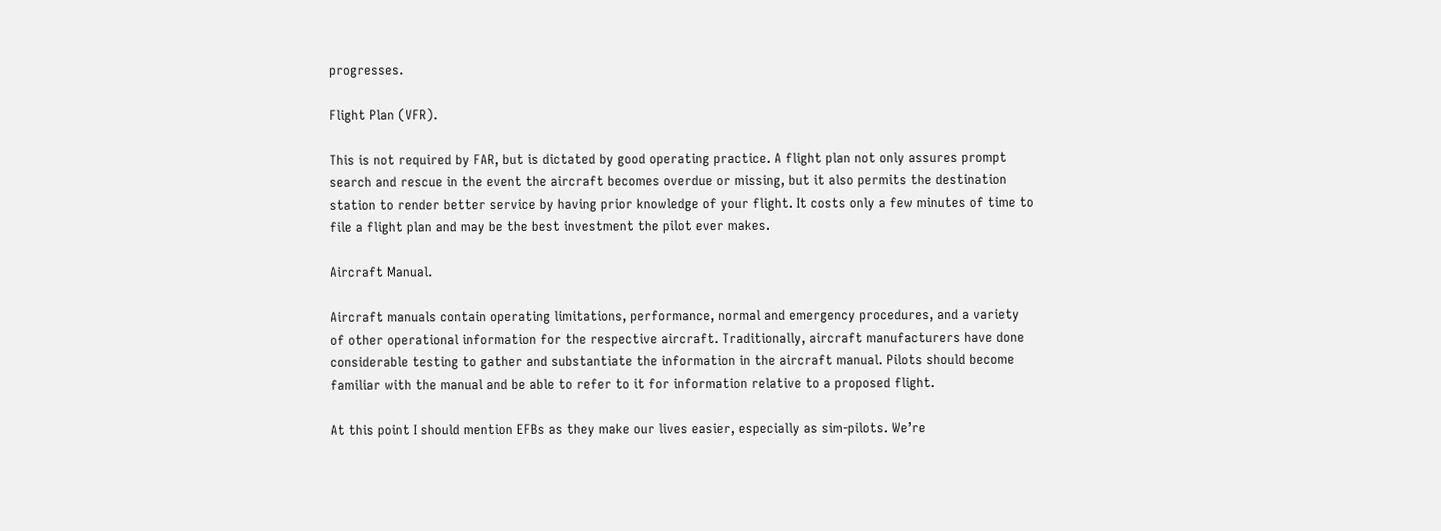progresses.

Flight Plan (VFR).

This is not required by FAR, but is dictated by good operating practice. A flight plan not only assures prompt search and rescue in the event the aircraft becomes overdue or missing, but it also permits the destination station to render better service by having prior knowledge of your flight. It costs only a few minutes of time to file a flight plan and may be the best investment the pilot ever makes.

Aircraft Manual.

Aircraft manuals contain operating limitations, performance, normal and emergency procedures, and a variety of other operational information for the respective aircraft. Traditionally, aircraft manufacturers have done considerable testing to gather and substantiate the information in the aircraft manual. Pilots should become familiar with the manual and be able to refer to it for information relative to a proposed flight.

At this point I should mention EFBs as they make our lives easier, especially as sim-pilots. We’re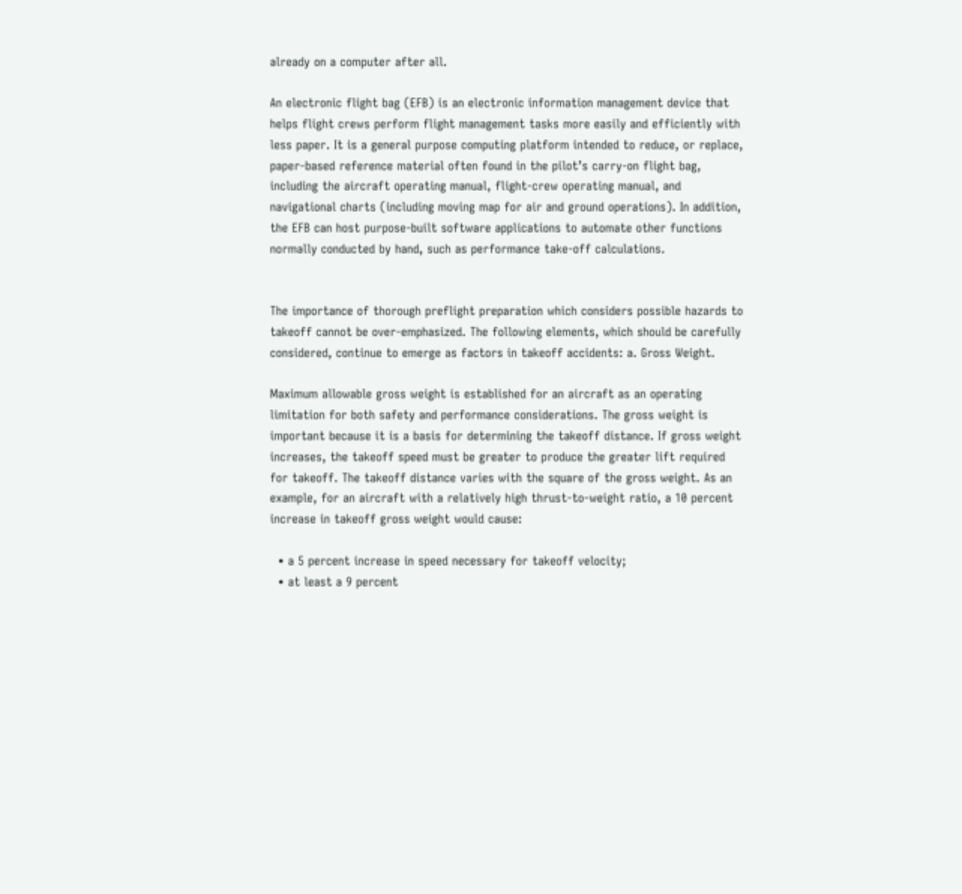already on a computer after all.

An electronic flight bag (EFB) is an electronic information management device that helps flight crews perform flight management tasks more easily and efficiently with less paper. It is a general purpose computing platform intended to reduce, or replace, paper-based reference material often found in the pilot’s carry-on flight bag, including the aircraft operating manual, flight-crew operating manual, and navigational charts (including moving map for air and ground operations). In addition, the EFB can host purpose-built software applications to automate other functions normally conducted by hand, such as performance take-off calculations.


The importance of thorough preflight preparation which considers possible hazards to takeoff cannot be over-emphasized. The following elements, which should be carefully considered, continue to emerge as factors in takeoff accidents: a. Gross Weight.

Maximum allowable gross weight is established for an aircraft as an operating limitation for both safety and performance considerations. The gross weight is important because it is a basis for determining the takeoff distance. If gross weight increases, the takeoff speed must be greater to produce the greater lift required for takeoff. The takeoff distance varies with the square of the gross weight. As an example, for an aircraft with a relatively high thrust-to-weight ratio, a 10 percent increase in takeoff gross weight would cause:

  • a 5 percent increase in speed necessary for takeoff velocity;
  • at least a 9 percent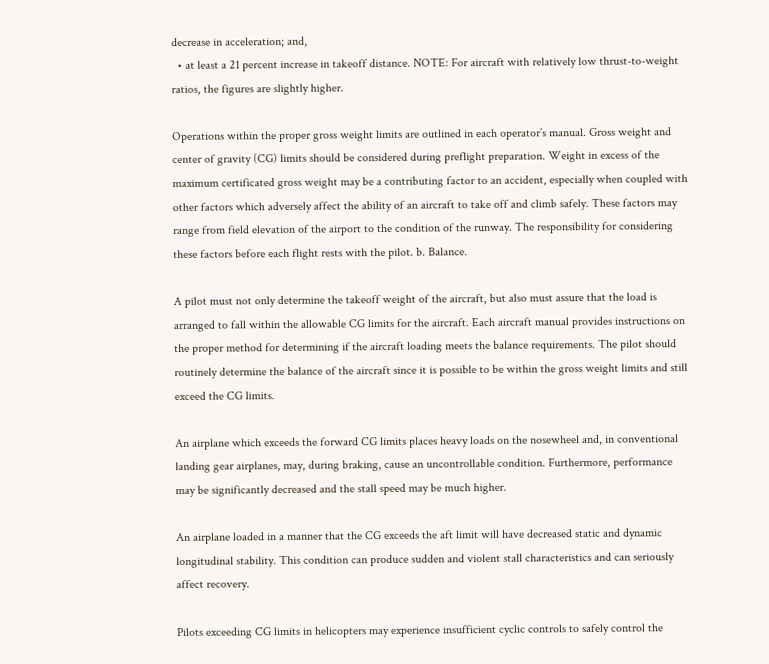decrease in acceleration; and,
  • at least a 21 percent increase in takeoff distance. NOTE: For aircraft with relatively low thrust-to-weight ratios, the figures are slightly higher.

Operations within the proper gross weight limits are outlined in each operator’s manual. Gross weight and center of gravity (CG) limits should be considered during preflight preparation. Weight in excess of the maximum certificated gross weight may be a contributing factor to an accident, especially when coupled with other factors which adversely affect the ability of an aircraft to take off and climb safely. These factors may range from field elevation of the airport to the condition of the runway. The responsibility for considering these factors before each flight rests with the pilot. b. Balance.

A pilot must not only determine the takeoff weight of the aircraft, but also must assure that the load is arranged to fall within the allowable CG limits for the aircraft. Each aircraft manual provides instructions on the proper method for determining if the aircraft loading meets the balance requirements. The pilot should routinely determine the balance of the aircraft since it is possible to be within the gross weight limits and still exceed the CG limits.

An airplane which exceeds the forward CG limits places heavy loads on the nosewheel and, in conventional landing gear airplanes, may, during braking, cause an uncontrollable condition. Furthermore, performance may be significantly decreased and the stall speed may be much higher.

An airplane loaded in a manner that the CG exceeds the aft limit will have decreased static and dynamic longitudinal stability. This condition can produce sudden and violent stall characteristics and can seriously affect recovery.

Pilots exceeding CG limits in helicopters may experience insufficient cyclic controls to safely control the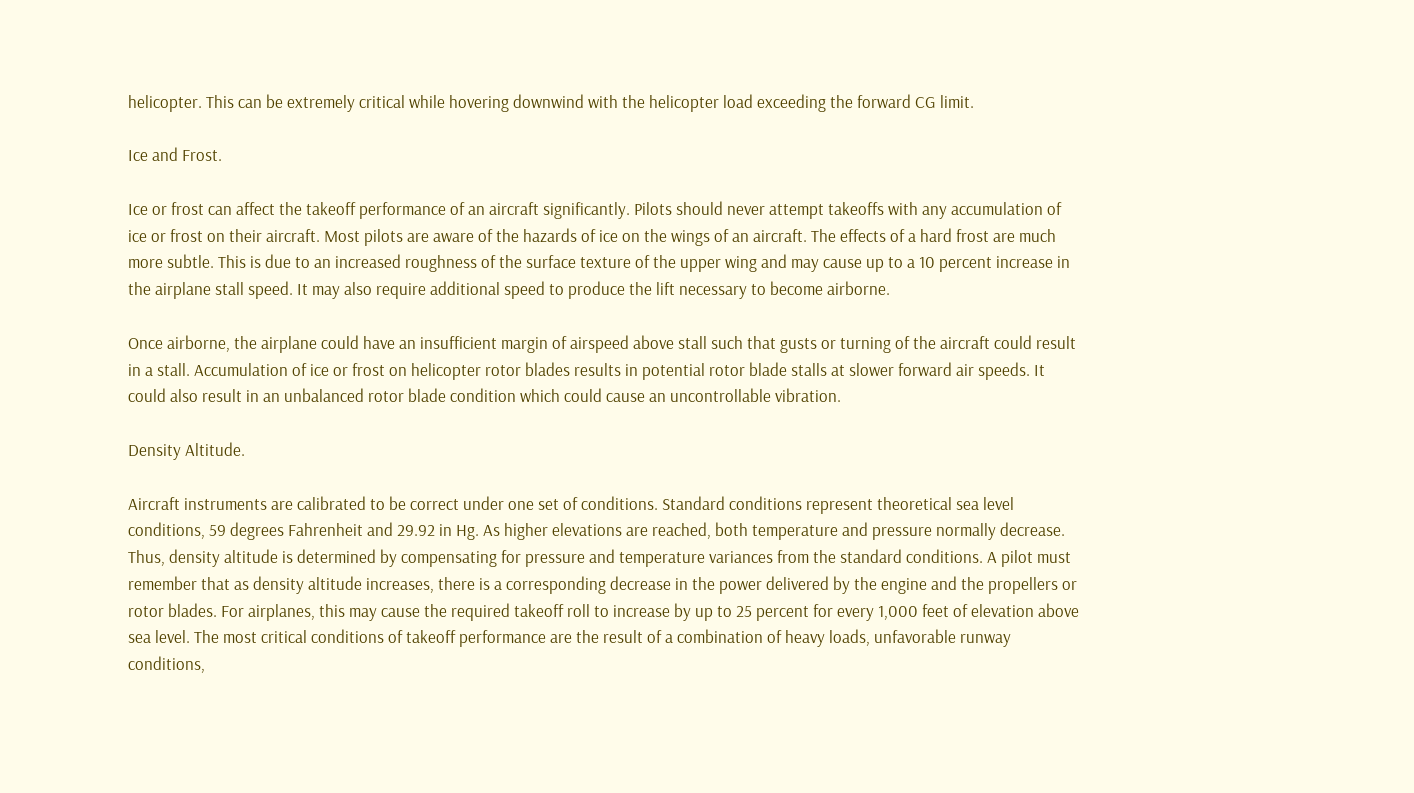helicopter. This can be extremely critical while hovering downwind with the helicopter load exceeding the forward CG limit.

Ice and Frost.

Ice or frost can affect the takeoff performance of an aircraft significantly. Pilots should never attempt takeoffs with any accumulation of ice or frost on their aircraft. Most pilots are aware of the hazards of ice on the wings of an aircraft. The effects of a hard frost are much more subtle. This is due to an increased roughness of the surface texture of the upper wing and may cause up to a 10 percent increase in the airplane stall speed. It may also require additional speed to produce the lift necessary to become airborne.

Once airborne, the airplane could have an insufficient margin of airspeed above stall such that gusts or turning of the aircraft could result in a stall. Accumulation of ice or frost on helicopter rotor blades results in potential rotor blade stalls at slower forward air speeds. It could also result in an unbalanced rotor blade condition which could cause an uncontrollable vibration.

Density Altitude.

Aircraft instruments are calibrated to be correct under one set of conditions. Standard conditions represent theoretical sea level conditions, 59 degrees Fahrenheit and 29.92 in Hg. As higher elevations are reached, both temperature and pressure normally decrease. Thus, density altitude is determined by compensating for pressure and temperature variances from the standard conditions. A pilot must remember that as density altitude increases, there is a corresponding decrease in the power delivered by the engine and the propellers or rotor blades. For airplanes, this may cause the required takeoff roll to increase by up to 25 percent for every 1,000 feet of elevation above sea level. The most critical conditions of takeoff performance are the result of a combination of heavy loads, unfavorable runway conditions,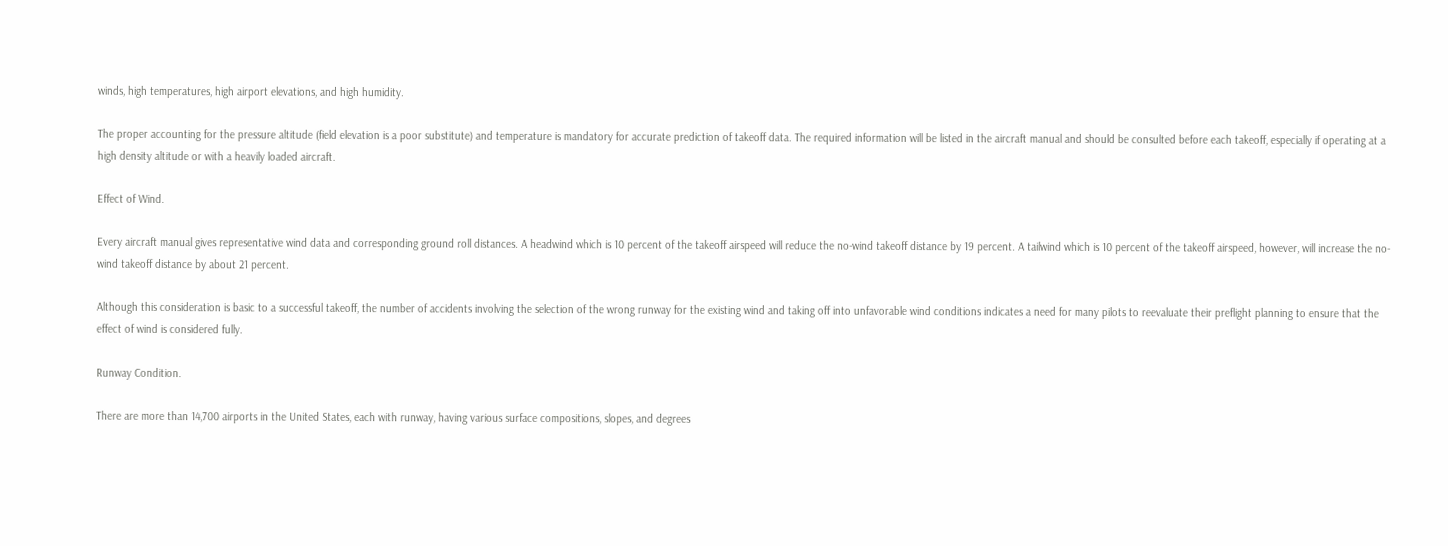winds, high temperatures, high airport elevations, and high humidity.

The proper accounting for the pressure altitude (field elevation is a poor substitute) and temperature is mandatory for accurate prediction of takeoff data. The required information will be listed in the aircraft manual and should be consulted before each takeoff, especially if operating at a high density altitude or with a heavily loaded aircraft.

Effect of Wind.

Every aircraft manual gives representative wind data and corresponding ground roll distances. A headwind which is 10 percent of the takeoff airspeed will reduce the no-wind takeoff distance by 19 percent. A tailwind which is 10 percent of the takeoff airspeed, however, will increase the no-wind takeoff distance by about 21 percent.

Although this consideration is basic to a successful takeoff, the number of accidents involving the selection of the wrong runway for the existing wind and taking off into unfavorable wind conditions indicates a need for many pilots to reevaluate their preflight planning to ensure that the effect of wind is considered fully.

Runway Condition.

There are more than 14,700 airports in the United States, each with runway, having various surface compositions, slopes, and degrees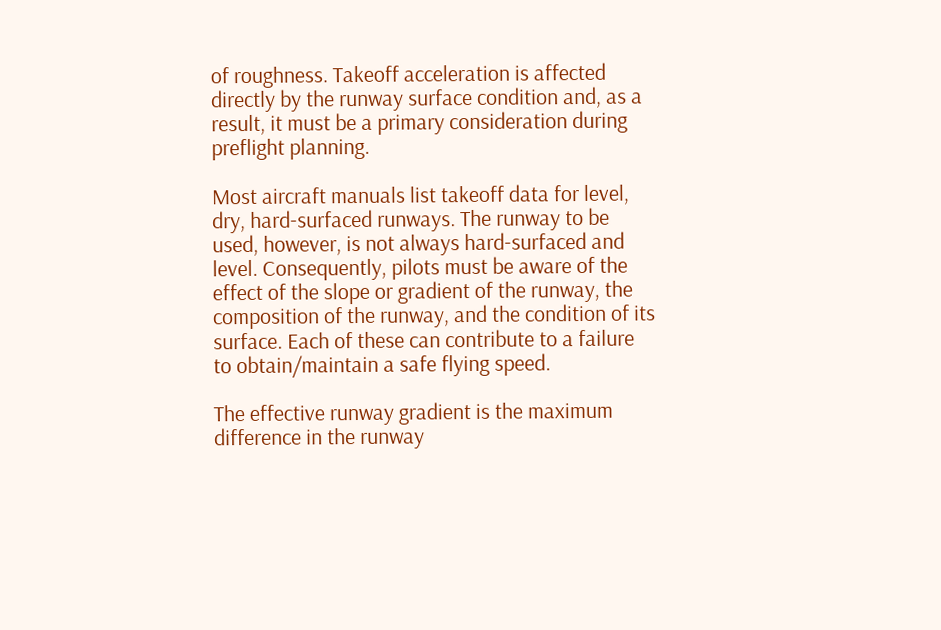of roughness. Takeoff acceleration is affected directly by the runway surface condition and, as a result, it must be a primary consideration during preflight planning.

Most aircraft manuals list takeoff data for level, dry, hard-surfaced runways. The runway to be used, however, is not always hard-surfaced and level. Consequently, pilots must be aware of the effect of the slope or gradient of the runway, the composition of the runway, and the condition of its surface. Each of these can contribute to a failure to obtain/maintain a safe flying speed.

The effective runway gradient is the maximum difference in the runway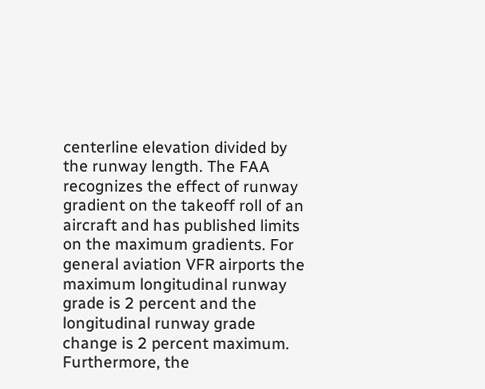centerline elevation divided by the runway length. The FAA recognizes the effect of runway gradient on the takeoff roll of an aircraft and has published limits on the maximum gradients. For general aviation VFR airports the maximum longitudinal runway grade is 2 percent and the longitudinal runway grade change is 2 percent maximum. Furthermore, the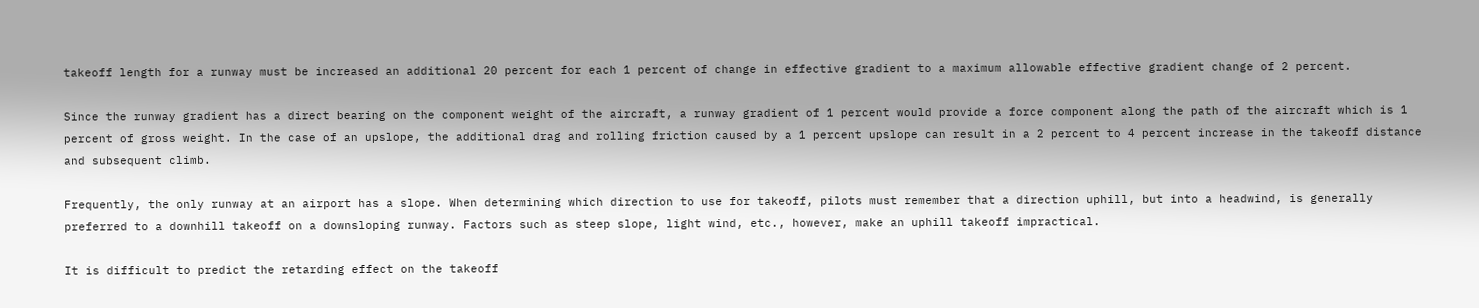takeoff length for a runway must be increased an additional 20 percent for each 1 percent of change in effective gradient to a maximum allowable effective gradient change of 2 percent.

Since the runway gradient has a direct bearing on the component weight of the aircraft, a runway gradient of 1 percent would provide a force component along the path of the aircraft which is 1 percent of gross weight. In the case of an upslope, the additional drag and rolling friction caused by a 1 percent upslope can result in a 2 percent to 4 percent increase in the takeoff distance and subsequent climb.

Frequently, the only runway at an airport has a slope. When determining which direction to use for takeoff, pilots must remember that a direction uphill, but into a headwind, is generally preferred to a downhill takeoff on a downsloping runway. Factors such as steep slope, light wind, etc., however, make an uphill takeoff impractical.

It is difficult to predict the retarding effect on the takeoff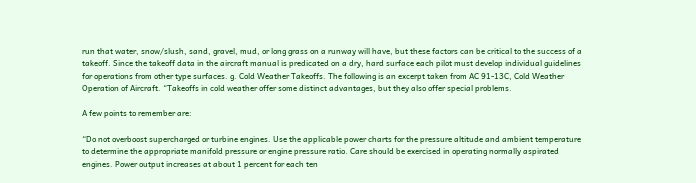run that water, snow/slush, sand, gravel, mud, or long grass on a runway will have, but these factors can be critical to the success of a takeoff. Since the takeoff data in the aircraft manual is predicated on a dry, hard surface each pilot must develop individual guidelines for operations from other type surfaces. g. Cold Weather Takeoffs. The following is an excerpt taken from AC 91-13C, Cold Weather Operation of Aircraft. “Takeoffs in cold weather offer some distinct advantages, but they also offer special problems.

A few points to remember are:

“Do not overboost supercharged or turbine engines. Use the applicable power charts for the pressure altitude and ambient temperature to determine the appropriate manifold pressure or engine pressure ratio. Care should be exercised in operating normally aspirated engines. Power output increases at about 1 percent for each ten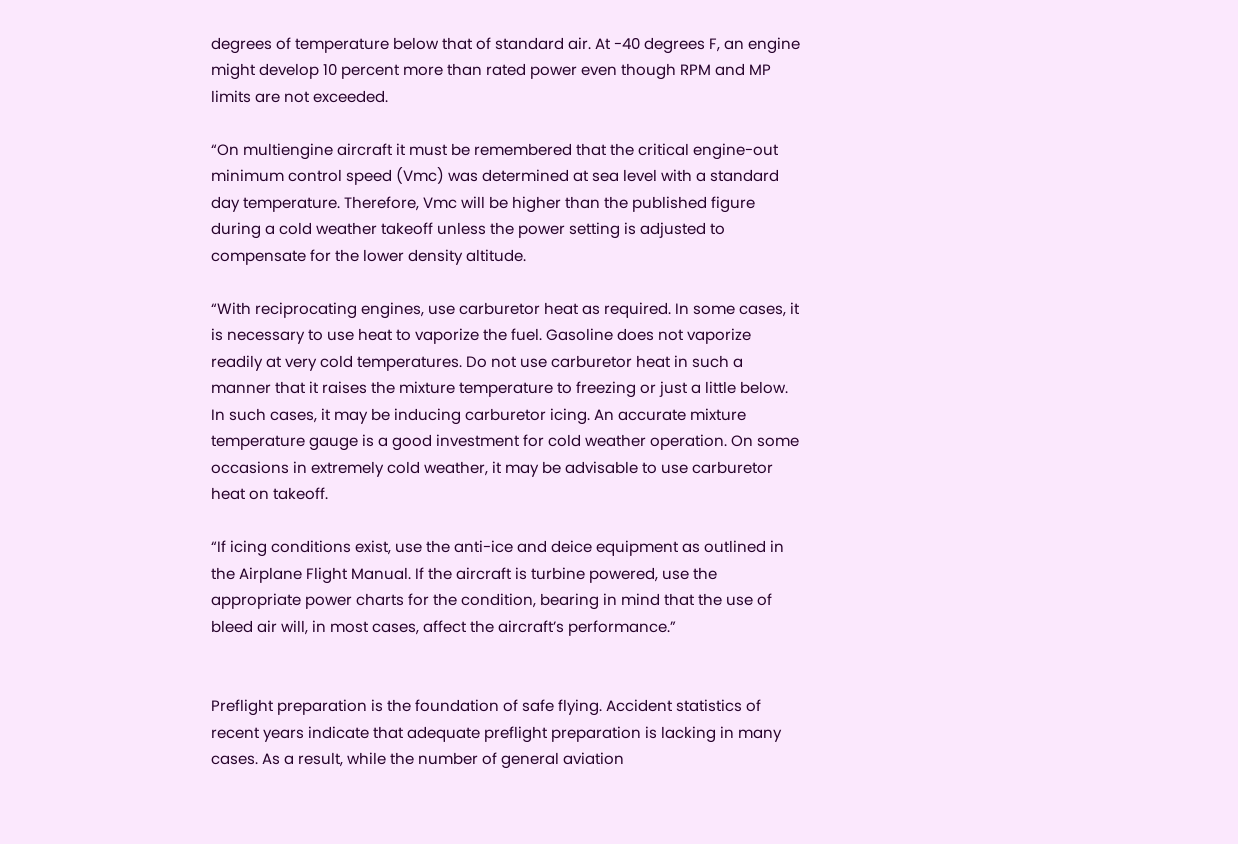degrees of temperature below that of standard air. At -40 degrees F, an engine might develop 10 percent more than rated power even though RPM and MP limits are not exceeded.

“On multiengine aircraft it must be remembered that the critical engine-out minimum control speed (Vmc) was determined at sea level with a standard day temperature. Therefore, Vmc will be higher than the published figure during a cold weather takeoff unless the power setting is adjusted to compensate for the lower density altitude.

“With reciprocating engines, use carburetor heat as required. In some cases, it is necessary to use heat to vaporize the fuel. Gasoline does not vaporize readily at very cold temperatures. Do not use carburetor heat in such a manner that it raises the mixture temperature to freezing or just a little below. In such cases, it may be inducing carburetor icing. An accurate mixture temperature gauge is a good investment for cold weather operation. On some occasions in extremely cold weather, it may be advisable to use carburetor heat on takeoff.

“If icing conditions exist, use the anti-ice and deice equipment as outlined in the Airplane Flight Manual. If the aircraft is turbine powered, use the appropriate power charts for the condition, bearing in mind that the use of bleed air will, in most cases, affect the aircraft’s performance.”


Preflight preparation is the foundation of safe flying. Accident statistics of recent years indicate that adequate preflight preparation is lacking in many cases. As a result, while the number of general aviation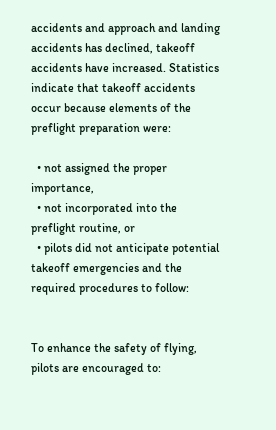accidents and approach and landing accidents has declined, takeoff accidents have increased. Statistics indicate that takeoff accidents occur because elements of the preflight preparation were:

  • not assigned the proper importance,
  • not incorporated into the preflight routine, or
  • pilots did not anticipate potential takeoff emergencies and the required procedures to follow:


To enhance the safety of flying, pilots are encouraged to: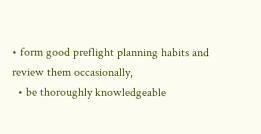• form good preflight planning habits and review them occasionally,
  • be thoroughly knowledgeable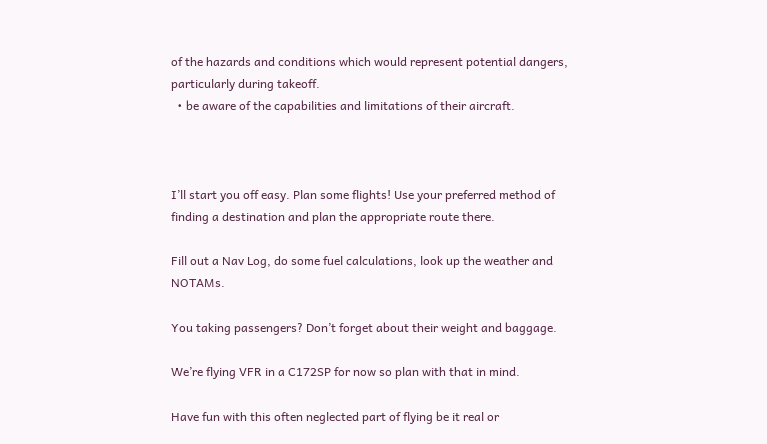of the hazards and conditions which would represent potential dangers, particularly during takeoff.
  • be aware of the capabilities and limitations of their aircraft.



I’ll start you off easy. Plan some flights! Use your preferred method of finding a destination and plan the appropriate route there.

Fill out a Nav Log, do some fuel calculations, look up the weather and NOTAMs.

You taking passengers? Don’t forget about their weight and baggage.

We’re flying VFR in a C172SP for now so plan with that in mind.

Have fun with this often neglected part of flying be it real or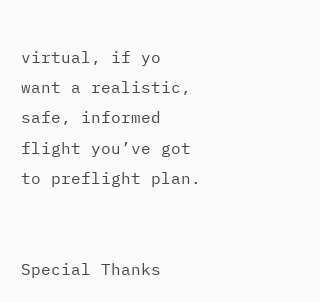virtual, if yo want a realistic, safe, informed flight you’ve got to preflight plan.


Special Thanks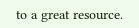to a great resource.